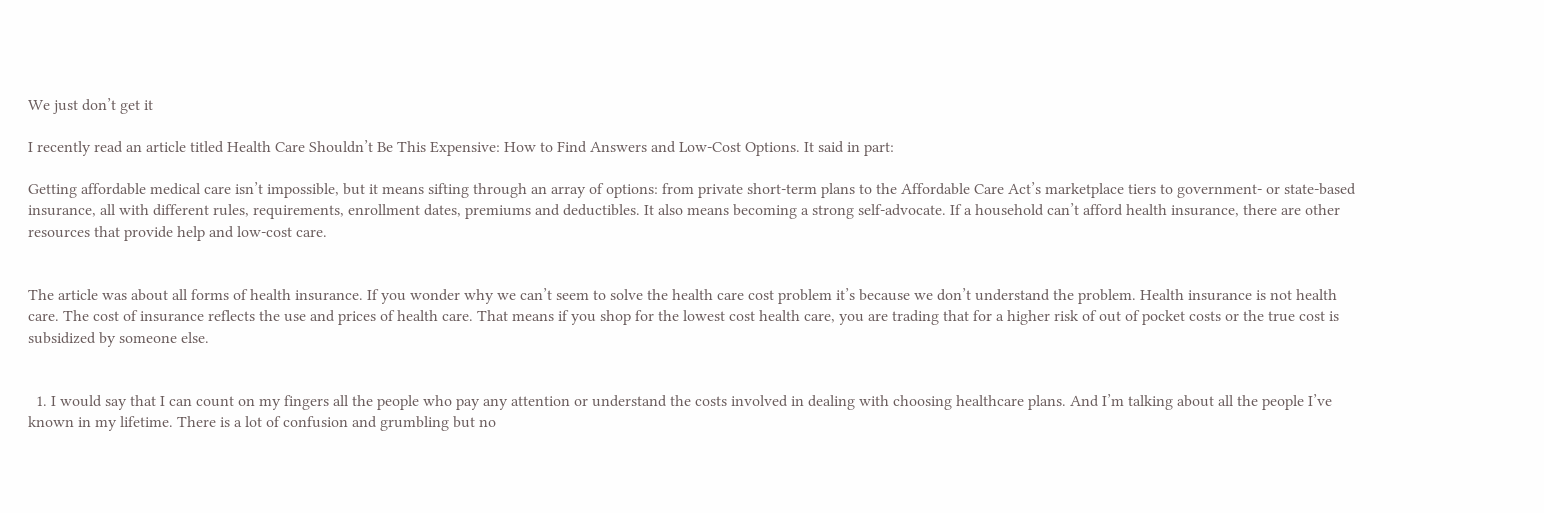We just don’t get it

I recently read an article titled Health Care Shouldn’t Be This Expensive: How to Find Answers and Low-Cost Options. It said in part:

Getting affordable medical care isn’t impossible, but it means sifting through an array of options: from private short-term plans to the Affordable Care Act’s marketplace tiers to government- or state-based insurance, all with different rules, requirements, enrollment dates, premiums and deductibles. It also means becoming a strong self-advocate. If a household can’t afford health insurance, there are other resources that provide help and low-cost care.


The article was about all forms of health insurance. If you wonder why we can’t seem to solve the health care cost problem it’s because we don’t understand the problem. Health insurance is not health care. The cost of insurance reflects the use and prices of health care. That means if you shop for the lowest cost health care, you are trading that for a higher risk of out of pocket costs or the true cost is subsidized by someone else.


  1. I would say that I can count on my fingers all the people who pay any attention or understand the costs involved in dealing with choosing healthcare plans. And I’m talking about all the people I’ve known in my lifetime. There is a lot of confusion and grumbling but no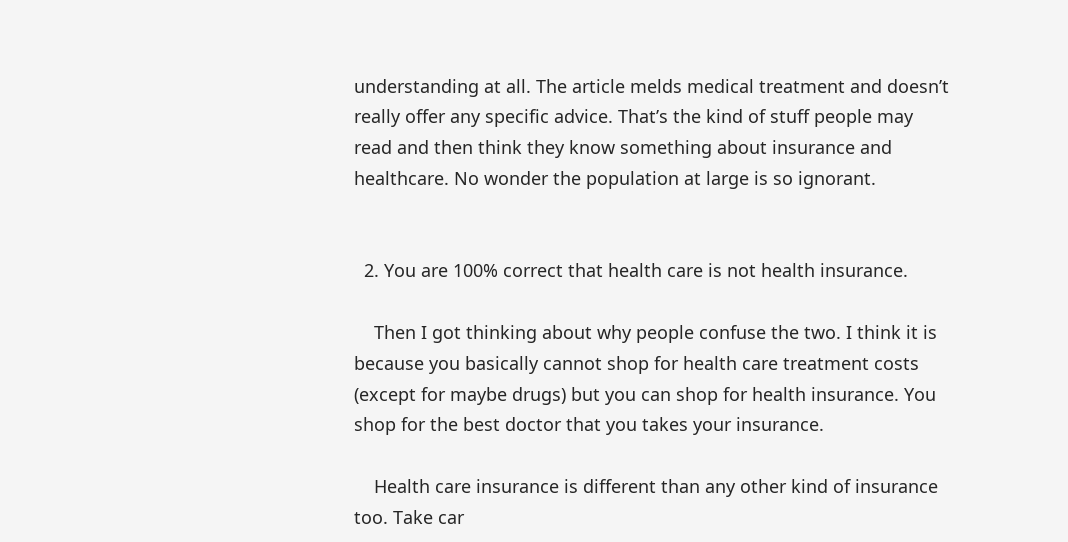understanding at all. The article melds medical treatment and doesn’t really offer any specific advice. That’s the kind of stuff people may read and then think they know something about insurance and healthcare. No wonder the population at large is so ignorant.


  2. You are 100% correct that health care is not health insurance.

    Then I got thinking about why people confuse the two. I think it is because you basically cannot shop for health care treatment costs (except for maybe drugs) but you can shop for health insurance. You shop for the best doctor that you takes your insurance.

    Health care insurance is different than any other kind of insurance too. Take car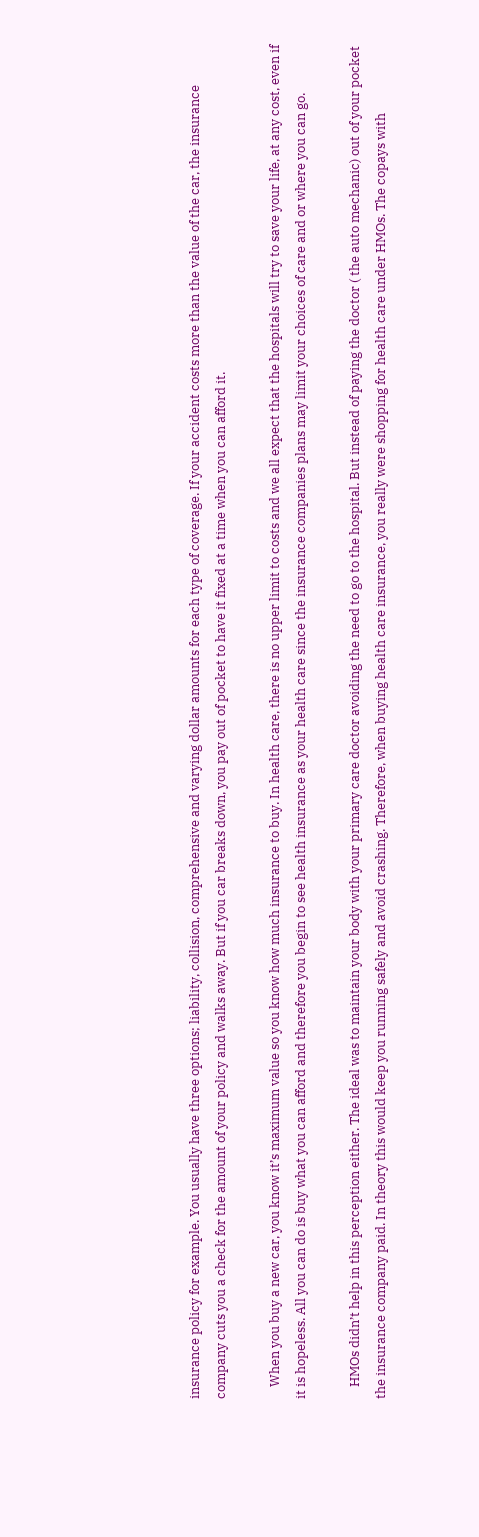insurance policy for example. You usually have three options; liability, collision, comprehensive and varying dollar amounts for each type of coverage. If your accident costs more than the value of the car, the insurance company cuts you a check for the amount of your policy and walks away. But if you car breaks down, you pay out of pocket to have it fixed at a time when you can afford it.

    When you buy a new car, you know it’s maximum value so you know how much insurance to buy. In health care, there is no upper limit to costs and we all expect that the hospitals will try to save your life, at any cost, even if it is hopeless. All you can do is buy what you can afford and therefore you begin to see health insurance as your health care since the insurance companies plans may limit your choices of care and or where you can go.

    HMOs didn’t help in this perception either. The ideal was to maintain your body with your primary care doctor avoiding the need to go to the hospital. But instead of paying the doctor ( the auto mechanic) out of your pocket the insurance company paid. In theory this would keep you running safely and avoid crashing. Therefore, when buying health care insurance, you really were shopping for health care under HMOs. The copays with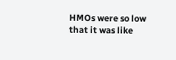HMOs were so low that it was like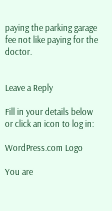paying the parking garage fee not like paying for the doctor.


Leave a Reply

Fill in your details below or click an icon to log in:

WordPress.com Logo

You are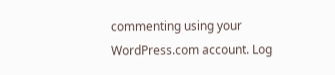commenting using your WordPress.com account. Log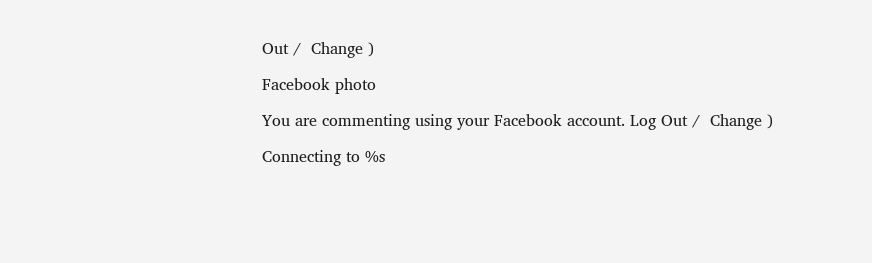Out /  Change )

Facebook photo

You are commenting using your Facebook account. Log Out /  Change )

Connecting to %s